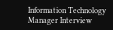Information Technology Manager Interview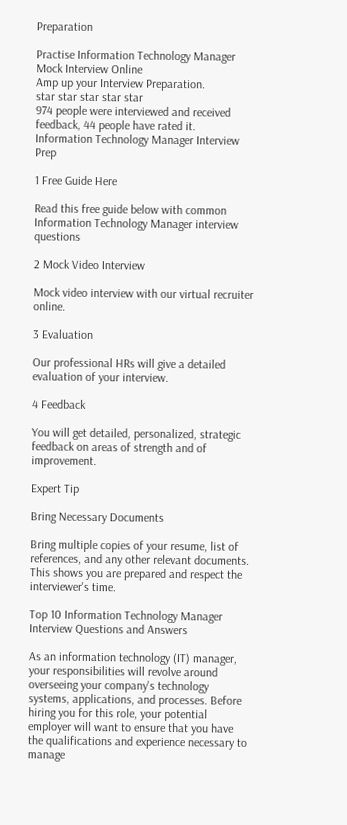Preparation

Practise Information Technology Manager Mock Interview Online
Amp up your Interview Preparation.
star star star star star
974 people were interviewed and received feedback, 44 people have rated it.
Information Technology Manager Interview Prep

1 Free Guide Here

Read this free guide below with common Information Technology Manager interview questions

2 Mock Video Interview

Mock video interview with our virtual recruiter online.

3 Evaluation

Our professional HRs will give a detailed evaluation of your interview.

4 Feedback

You will get detailed, personalized, strategic feedback on areas of strength and of improvement.

Expert Tip

Bring Necessary Documents

Bring multiple copies of your resume, list of references, and any other relevant documents. This shows you are prepared and respect the interviewer's time.

Top 10 Information Technology Manager Interview Questions and Answers

As an information technology (IT) manager, your responsibilities will revolve around overseeing your company's technology systems, applications, and processes. Before hiring you for this role, your potential employer will want to ensure that you have the qualifications and experience necessary to manage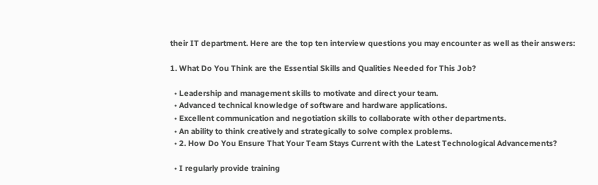their IT department. Here are the top ten interview questions you may encounter as well as their answers:

1. What Do You Think are the Essential Skills and Qualities Needed for This Job?

  • Leadership and management skills to motivate and direct your team.
  • Advanced technical knowledge of software and hardware applications.
  • Excellent communication and negotiation skills to collaborate with other departments.
  • An ability to think creatively and strategically to solve complex problems.
  • 2. How Do You Ensure That Your Team Stays Current with the Latest Technological Advancements?

  • I regularly provide training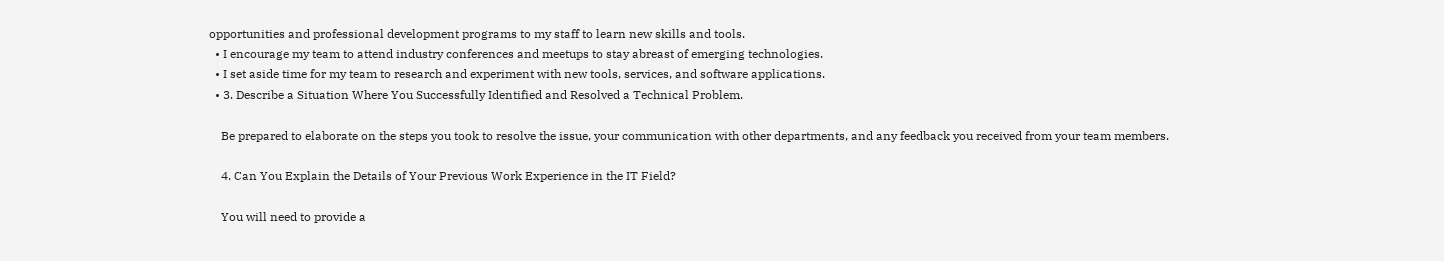opportunities and professional development programs to my staff to learn new skills and tools.
  • I encourage my team to attend industry conferences and meetups to stay abreast of emerging technologies.
  • I set aside time for my team to research and experiment with new tools, services, and software applications.
  • 3. Describe a Situation Where You Successfully Identified and Resolved a Technical Problem.

    Be prepared to elaborate on the steps you took to resolve the issue, your communication with other departments, and any feedback you received from your team members.

    4. Can You Explain the Details of Your Previous Work Experience in the IT Field?

    You will need to provide a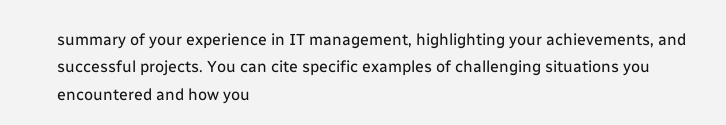summary of your experience in IT management, highlighting your achievements, and successful projects. You can cite specific examples of challenging situations you encountered and how you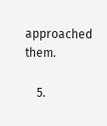approached them.

    5.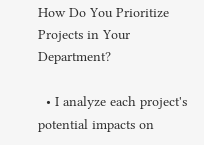How Do You Prioritize Projects in Your Department?

  • I analyze each project's potential impacts on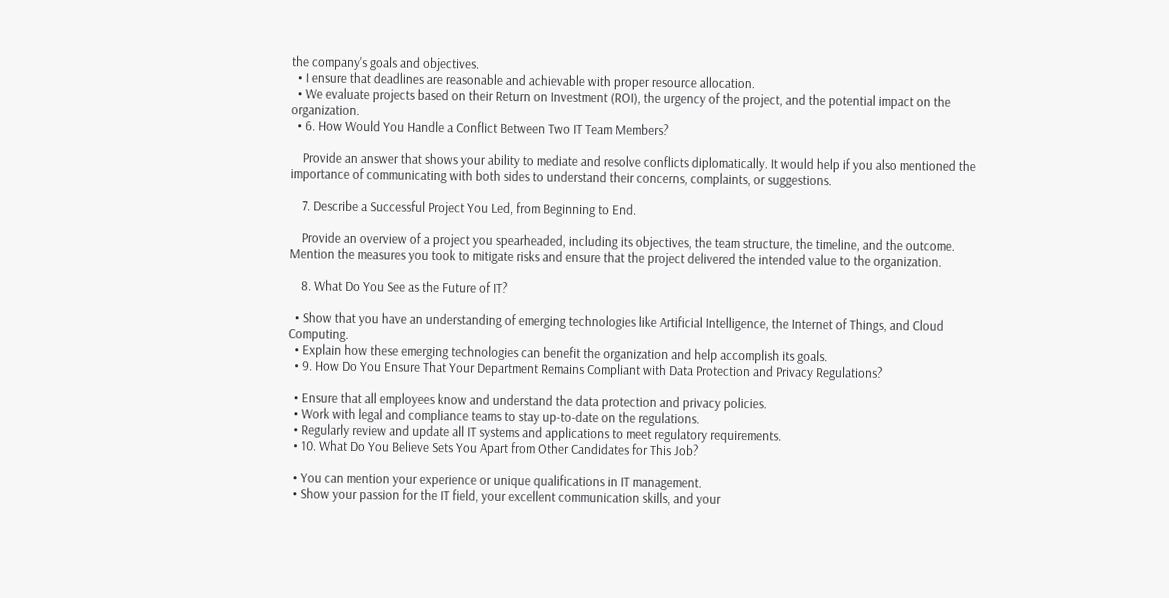the company's goals and objectives.
  • I ensure that deadlines are reasonable and achievable with proper resource allocation.
  • We evaluate projects based on their Return on Investment (ROI), the urgency of the project, and the potential impact on the organization.
  • 6. How Would You Handle a Conflict Between Two IT Team Members?

    Provide an answer that shows your ability to mediate and resolve conflicts diplomatically. It would help if you also mentioned the importance of communicating with both sides to understand their concerns, complaints, or suggestions.

    7. Describe a Successful Project You Led, from Beginning to End.

    Provide an overview of a project you spearheaded, including its objectives, the team structure, the timeline, and the outcome. Mention the measures you took to mitigate risks and ensure that the project delivered the intended value to the organization.

    8. What Do You See as the Future of IT?

  • Show that you have an understanding of emerging technologies like Artificial Intelligence, the Internet of Things, and Cloud Computing.
  • Explain how these emerging technologies can benefit the organization and help accomplish its goals.
  • 9. How Do You Ensure That Your Department Remains Compliant with Data Protection and Privacy Regulations?

  • Ensure that all employees know and understand the data protection and privacy policies.
  • Work with legal and compliance teams to stay up-to-date on the regulations.
  • Regularly review and update all IT systems and applications to meet regulatory requirements.
  • 10. What Do You Believe Sets You Apart from Other Candidates for This Job?

  • You can mention your experience or unique qualifications in IT management.
  • Show your passion for the IT field, your excellent communication skills, and your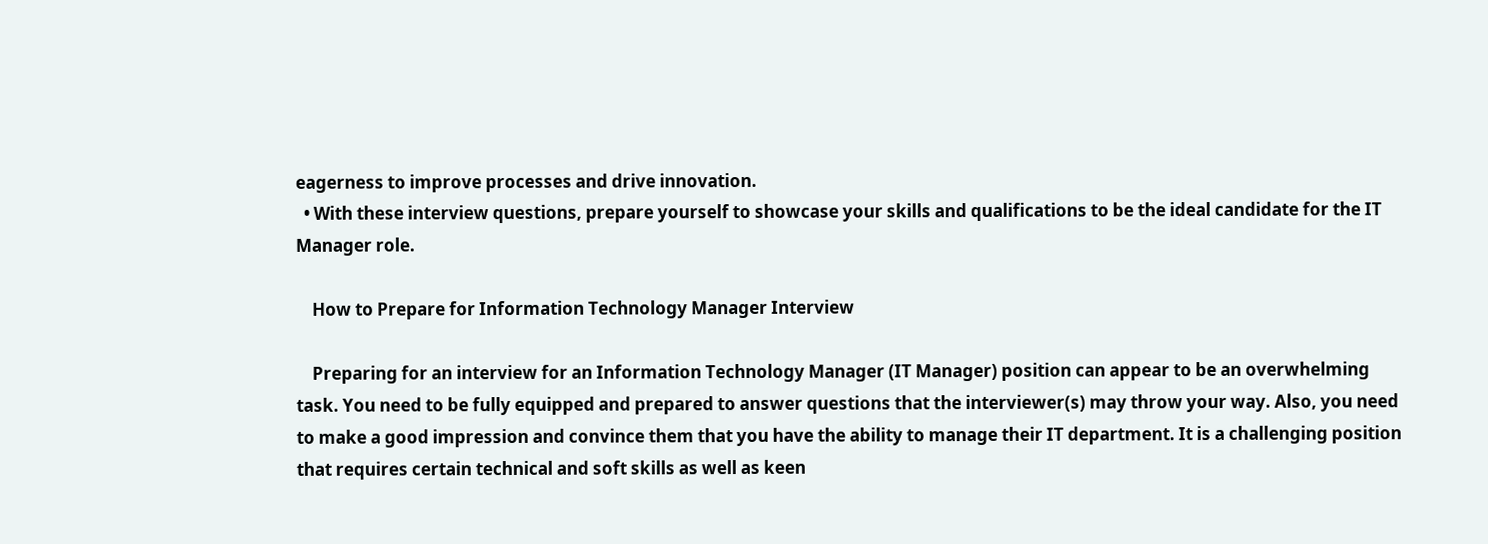eagerness to improve processes and drive innovation.
  • With these interview questions, prepare yourself to showcase your skills and qualifications to be the ideal candidate for the IT Manager role.

    How to Prepare for Information Technology Manager Interview

    Preparing for an interview for an Information Technology Manager (IT Manager) position can appear to be an overwhelming task. You need to be fully equipped and prepared to answer questions that the interviewer(s) may throw your way. Also, you need to make a good impression and convince them that you have the ability to manage their IT department. It is a challenging position that requires certain technical and soft skills as well as keen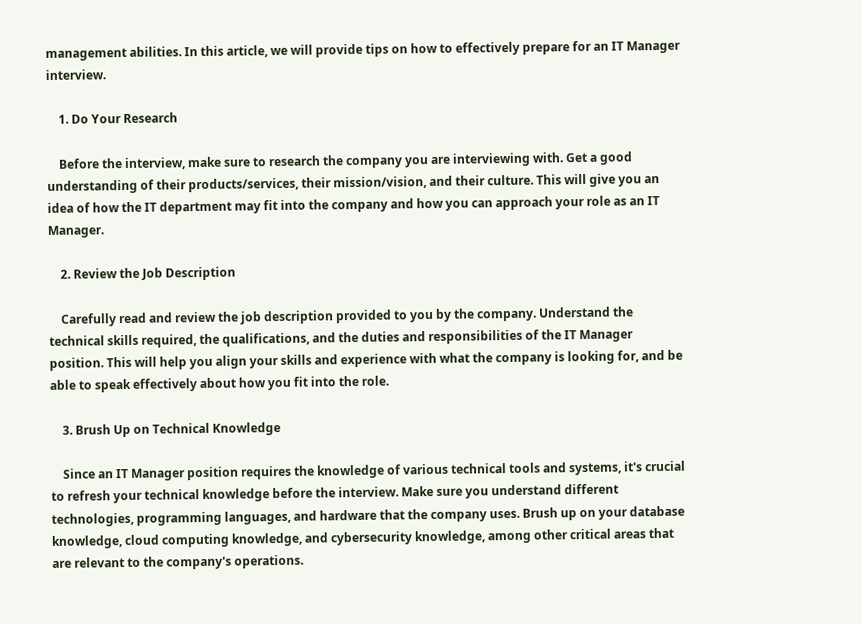management abilities. In this article, we will provide tips on how to effectively prepare for an IT Manager interview.

    1. Do Your Research

    Before the interview, make sure to research the company you are interviewing with. Get a good understanding of their products/services, their mission/vision, and their culture. This will give you an idea of how the IT department may fit into the company and how you can approach your role as an IT Manager.

    2. Review the Job Description

    Carefully read and review the job description provided to you by the company. Understand the technical skills required, the qualifications, and the duties and responsibilities of the IT Manager position. This will help you align your skills and experience with what the company is looking for, and be able to speak effectively about how you fit into the role.

    3. Brush Up on Technical Knowledge

    Since an IT Manager position requires the knowledge of various technical tools and systems, it's crucial to refresh your technical knowledge before the interview. Make sure you understand different technologies, programming languages, and hardware that the company uses. Brush up on your database knowledge, cloud computing knowledge, and cybersecurity knowledge, among other critical areas that are relevant to the company's operations.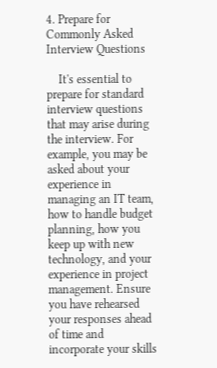4. Prepare for Commonly Asked Interview Questions

    It's essential to prepare for standard interview questions that may arise during the interview. For example, you may be asked about your experience in managing an IT team, how to handle budget planning, how you keep up with new technology, and your experience in project management. Ensure you have rehearsed your responses ahead of time and incorporate your skills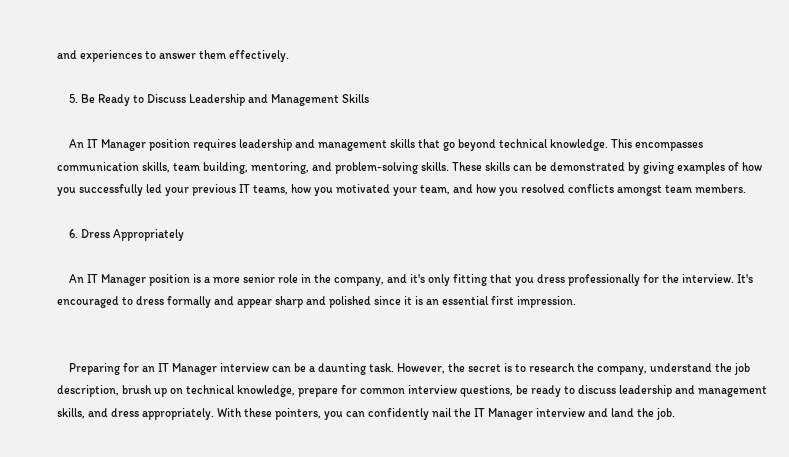and experiences to answer them effectively.

    5. Be Ready to Discuss Leadership and Management Skills

    An IT Manager position requires leadership and management skills that go beyond technical knowledge. This encompasses communication skills, team building, mentoring, and problem-solving skills. These skills can be demonstrated by giving examples of how you successfully led your previous IT teams, how you motivated your team, and how you resolved conflicts amongst team members.

    6. Dress Appropriately

    An IT Manager position is a more senior role in the company, and it's only fitting that you dress professionally for the interview. It's encouraged to dress formally and appear sharp and polished since it is an essential first impression.


    Preparing for an IT Manager interview can be a daunting task. However, the secret is to research the company, understand the job description, brush up on technical knowledge, prepare for common interview questions, be ready to discuss leadership and management skills, and dress appropriately. With these pointers, you can confidently nail the IT Manager interview and land the job.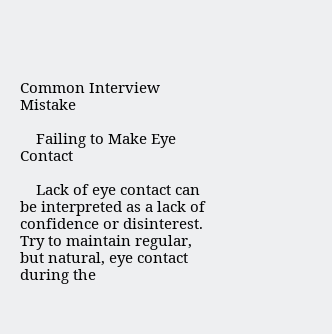Common Interview Mistake

    Failing to Make Eye Contact

    Lack of eye contact can be interpreted as a lack of confidence or disinterest. Try to maintain regular, but natural, eye contact during the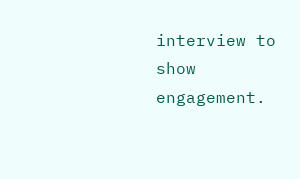interview to show engagement.